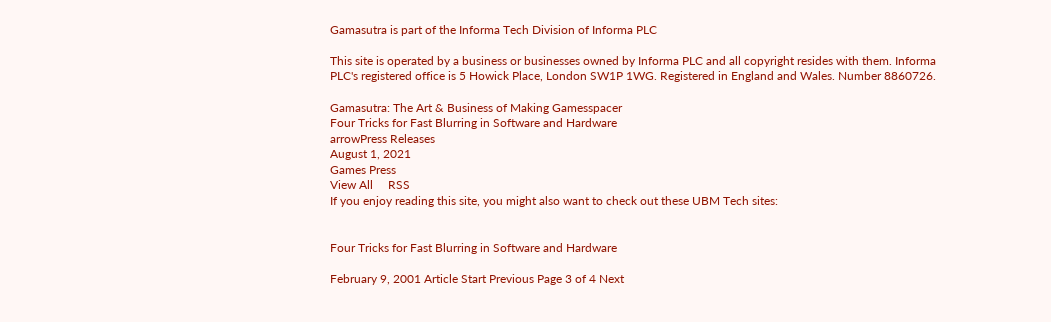Gamasutra is part of the Informa Tech Division of Informa PLC

This site is operated by a business or businesses owned by Informa PLC and all copyright resides with them. Informa PLC's registered office is 5 Howick Place, London SW1P 1WG. Registered in England and Wales. Number 8860726.

Gamasutra: The Art & Business of Making Gamesspacer
Four Tricks for Fast Blurring in Software and Hardware
arrowPress Releases
August 1, 2021
Games Press
View All     RSS
If you enjoy reading this site, you might also want to check out these UBM Tech sites:


Four Tricks for Fast Blurring in Software and Hardware

February 9, 2001 Article Start Previous Page 3 of 4 Next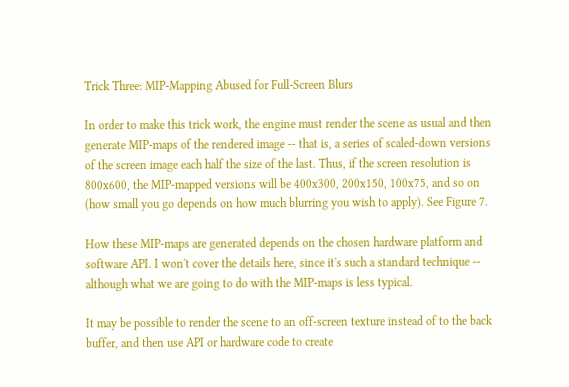Trick Three: MIP-Mapping Abused for Full-Screen Blurs

In order to make this trick work, the engine must render the scene as usual and then generate MIP-maps of the rendered image -- that is, a series of scaled-down versions of the screen image each half the size of the last. Thus, if the screen resolution is 800x600, the MIP-mapped versions will be 400x300, 200x150, 100x75, and so on (how small you go depends on how much blurring you wish to apply). See Figure 7.

How these MIP-maps are generated depends on the chosen hardware platform and software API. I won't cover the details here, since it's such a standard technique -- although what we are going to do with the MIP-maps is less typical.

It may be possible to render the scene to an off-screen texture instead of to the back buffer, and then use API or hardware code to create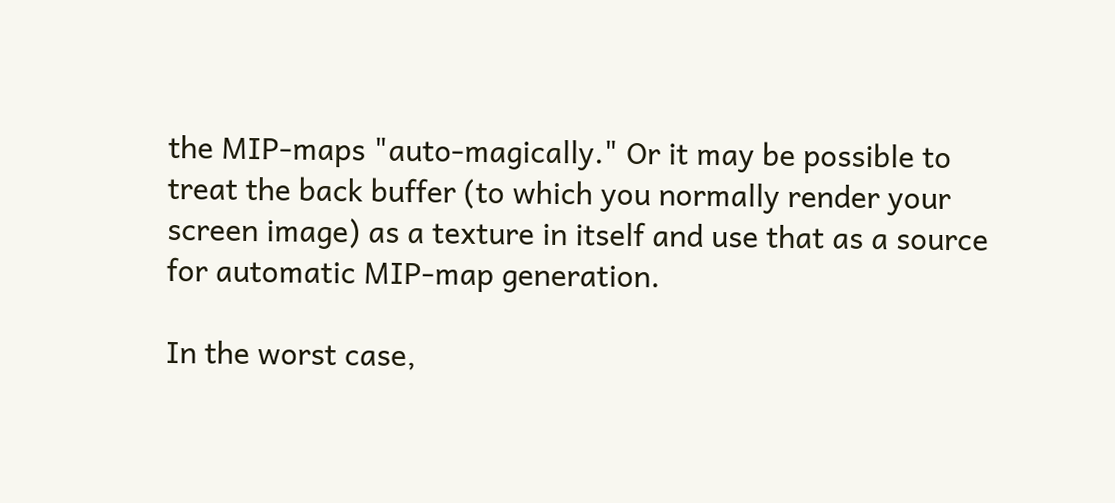the MIP-maps "auto-magically." Or it may be possible to treat the back buffer (to which you normally render your screen image) as a texture in itself and use that as a source for automatic MIP-map generation.

In the worst case,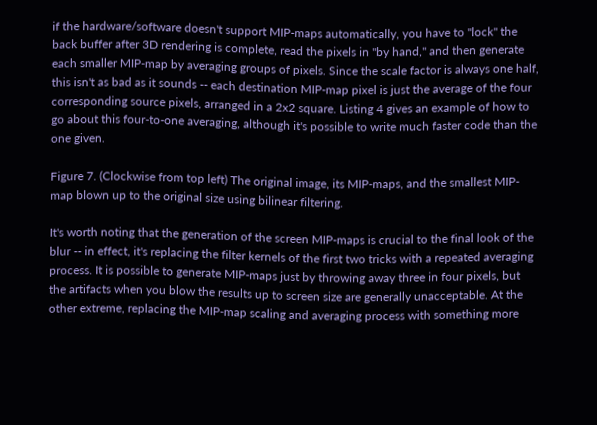if the hardware/software doesn't support MIP-maps automatically, you have to "lock" the back buffer after 3D rendering is complete, read the pixels in "by hand," and then generate each smaller MIP-map by averaging groups of pixels. Since the scale factor is always one half, this isn't as bad as it sounds -- each destination MIP-map pixel is just the average of the four corresponding source pixels, arranged in a 2x2 square. Listing 4 gives an example of how to go about this four-to-one averaging, although it's possible to write much faster code than the one given.

Figure 7. (Clockwise from top left) The original image, its MIP-maps, and the smallest MIP-map blown up to the original size using bilinear filtering.

It's worth noting that the generation of the screen MIP-maps is crucial to the final look of the blur -- in effect, it's replacing the filter kernels of the first two tricks with a repeated averaging process. It is possible to generate MIP-maps just by throwing away three in four pixels, but the artifacts when you blow the results up to screen size are generally unacceptable. At the other extreme, replacing the MIP-map scaling and averaging process with something more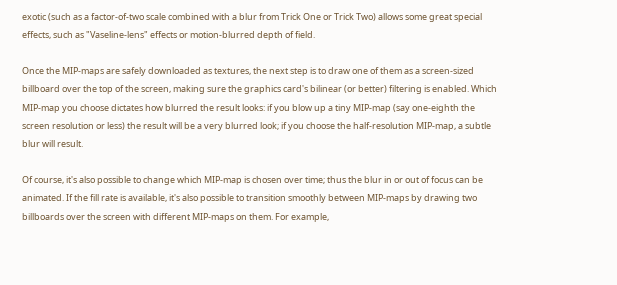exotic (such as a factor-of-two scale combined with a blur from Trick One or Trick Two) allows some great special effects, such as "Vaseline-lens" effects or motion-blurred depth of field.

Once the MIP-maps are safely downloaded as textures, the next step is to draw one of them as a screen-sized billboard over the top of the screen, making sure the graphics card's bilinear (or better) filtering is enabled. Which MIP-map you choose dictates how blurred the result looks: if you blow up a tiny MIP-map (say one-eighth the screen resolution or less) the result will be a very blurred look; if you choose the half-resolution MIP-map, a subtle blur will result.

Of course, it's also possible to change which MIP-map is chosen over time; thus the blur in or out of focus can be animated. If the fill rate is available, it's also possible to transition smoothly between MIP-maps by drawing two billboards over the screen with different MIP-maps on them. For example,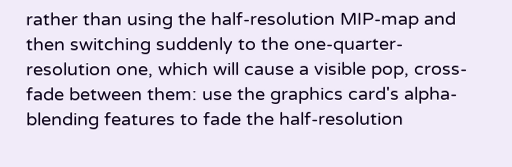rather than using the half-resolution MIP-map and then switching suddenly to the one-quarter-resolution one, which will cause a visible pop, cross-fade between them: use the graphics card's alpha-blending features to fade the half-resolution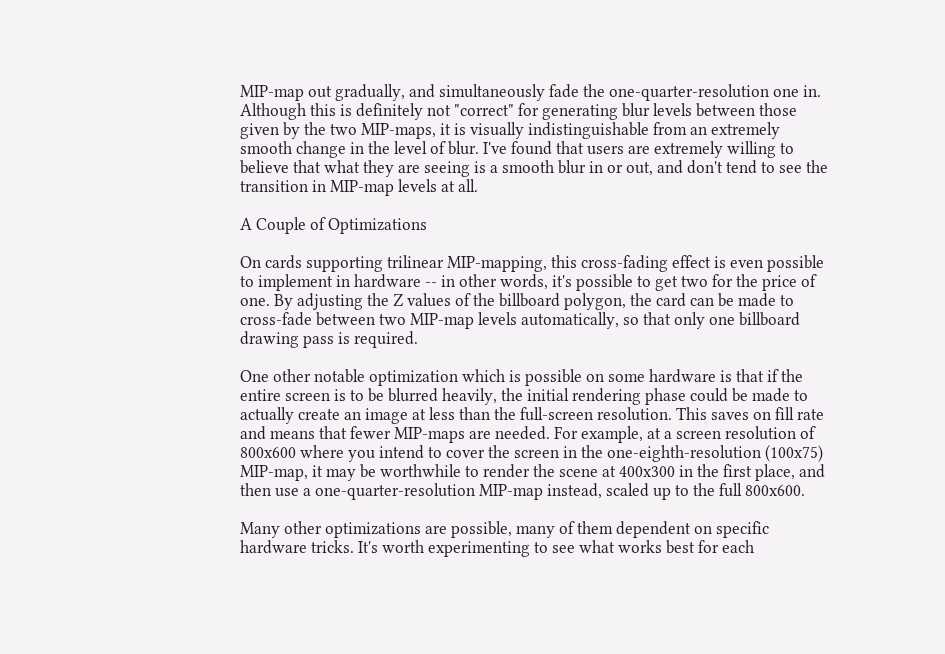MIP-map out gradually, and simultaneously fade the one-quarter-resolution one in. Although this is definitely not "correct" for generating blur levels between those given by the two MIP-maps, it is visually indistinguishable from an extremely smooth change in the level of blur. I've found that users are extremely willing to believe that what they are seeing is a smooth blur in or out, and don't tend to see the transition in MIP-map levels at all.

A Couple of Optimizations

On cards supporting trilinear MIP-mapping, this cross-fading effect is even possible to implement in hardware -- in other words, it's possible to get two for the price of one. By adjusting the Z values of the billboard polygon, the card can be made to cross-fade between two MIP-map levels automatically, so that only one billboard drawing pass is required.

One other notable optimization which is possible on some hardware is that if the entire screen is to be blurred heavily, the initial rendering phase could be made to actually create an image at less than the full-screen resolution. This saves on fill rate and means that fewer MIP-maps are needed. For example, at a screen resolution of 800x600 where you intend to cover the screen in the one-eighth-resolution (100x75) MIP-map, it may be worthwhile to render the scene at 400x300 in the first place, and then use a one-quarter-resolution MIP-map instead, scaled up to the full 800x600.

Many other optimizations are possible, many of them dependent on specific hardware tricks. It's worth experimenting to see what works best for each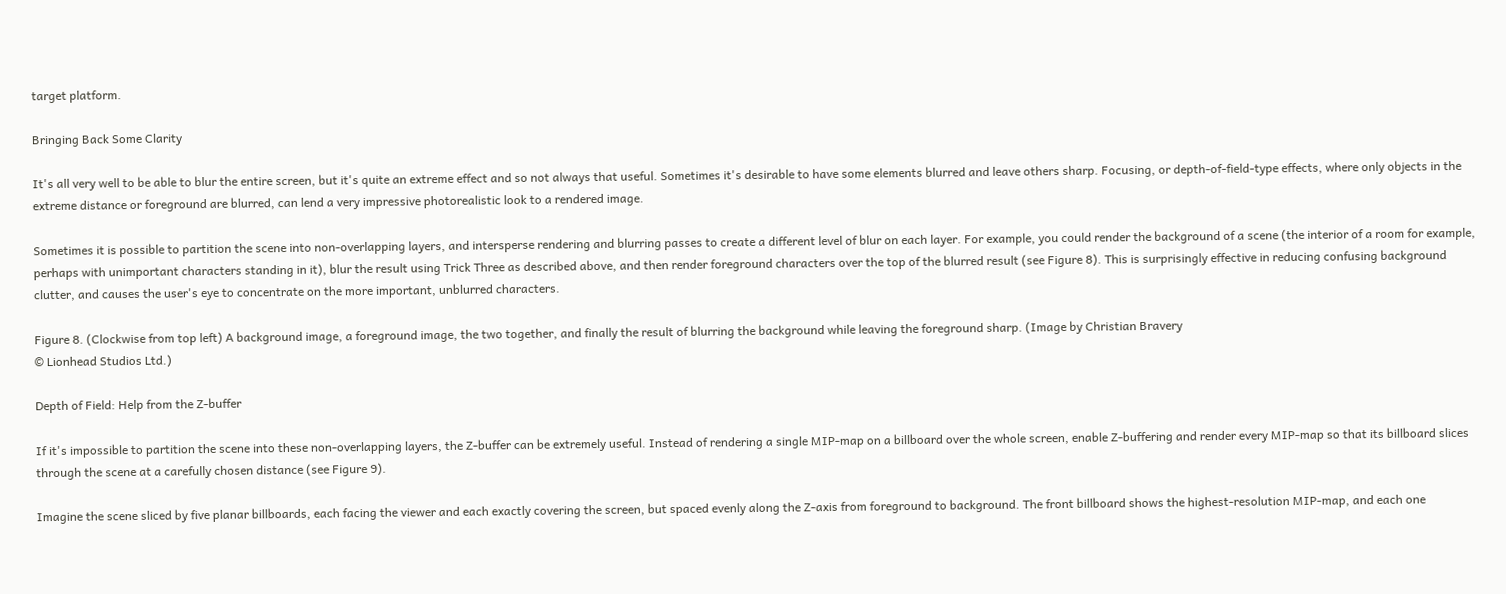target platform.

Bringing Back Some Clarity

It's all very well to be able to blur the entire screen, but it's quite an extreme effect and so not always that useful. Sometimes it's desirable to have some elements blurred and leave others sharp. Focusing, or depth-of-field-type effects, where only objects in the extreme distance or foreground are blurred, can lend a very impressive photorealistic look to a rendered image.

Sometimes it is possible to partition the scene into non-overlapping layers, and intersperse rendering and blurring passes to create a different level of blur on each layer. For example, you could render the background of a scene (the interior of a room for example, perhaps with unimportant characters standing in it), blur the result using Trick Three as described above, and then render foreground characters over the top of the blurred result (see Figure 8). This is surprisingly effective in reducing confusing background clutter, and causes the user's eye to concentrate on the more important, unblurred characters.

Figure 8. (Clockwise from top left) A background image, a foreground image, the two together, and finally the result of blurring the background while leaving the foreground sharp. (Image by Christian Bravery
© Lionhead Studios Ltd.)

Depth of Field: Help from the Z-buffer

If it's impossible to partition the scene into these non-overlapping layers, the Z-buffer can be extremely useful. Instead of rendering a single MIP-map on a billboard over the whole screen, enable Z-buffering and render every MIP-map so that its billboard slices through the scene at a carefully chosen distance (see Figure 9).

Imagine the scene sliced by five planar billboards, each facing the viewer and each exactly covering the screen, but spaced evenly along the Z-axis from foreground to background. The front billboard shows the highest-resolution MIP-map, and each one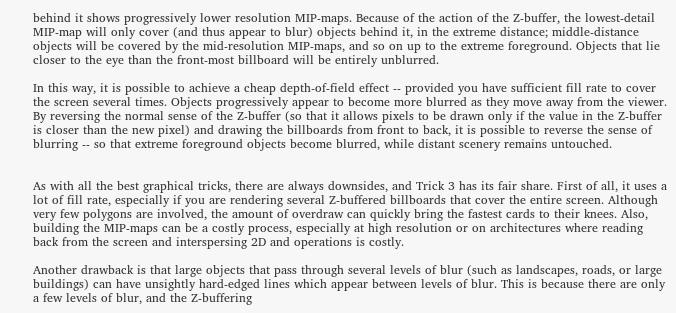behind it shows progressively lower resolution MIP-maps. Because of the action of the Z-buffer, the lowest-detail MIP-map will only cover (and thus appear to blur) objects behind it, in the extreme distance; middle-distance objects will be covered by the mid-resolution MIP-maps, and so on up to the extreme foreground. Objects that lie closer to the eye than the front-most billboard will be entirely unblurred.

In this way, it is possible to achieve a cheap depth-of-field effect -- provided you have sufficient fill rate to cover the screen several times. Objects progressively appear to become more blurred as they move away from the viewer. By reversing the normal sense of the Z-buffer (so that it allows pixels to be drawn only if the value in the Z-buffer is closer than the new pixel) and drawing the billboards from front to back, it is possible to reverse the sense of blurring -- so that extreme foreground objects become blurred, while distant scenery remains untouched.


As with all the best graphical tricks, there are always downsides, and Trick 3 has its fair share. First of all, it uses a lot of fill rate, especially if you are rendering several Z-buffered billboards that cover the entire screen. Although very few polygons are involved, the amount of overdraw can quickly bring the fastest cards to their knees. Also, building the MIP-maps can be a costly process, especially at high resolution or on architectures where reading back from the screen and interspersing 2D and operations is costly.

Another drawback is that large objects that pass through several levels of blur (such as landscapes, roads, or large buildings) can have unsightly hard-edged lines which appear between levels of blur. This is because there are only a few levels of blur, and the Z-buffering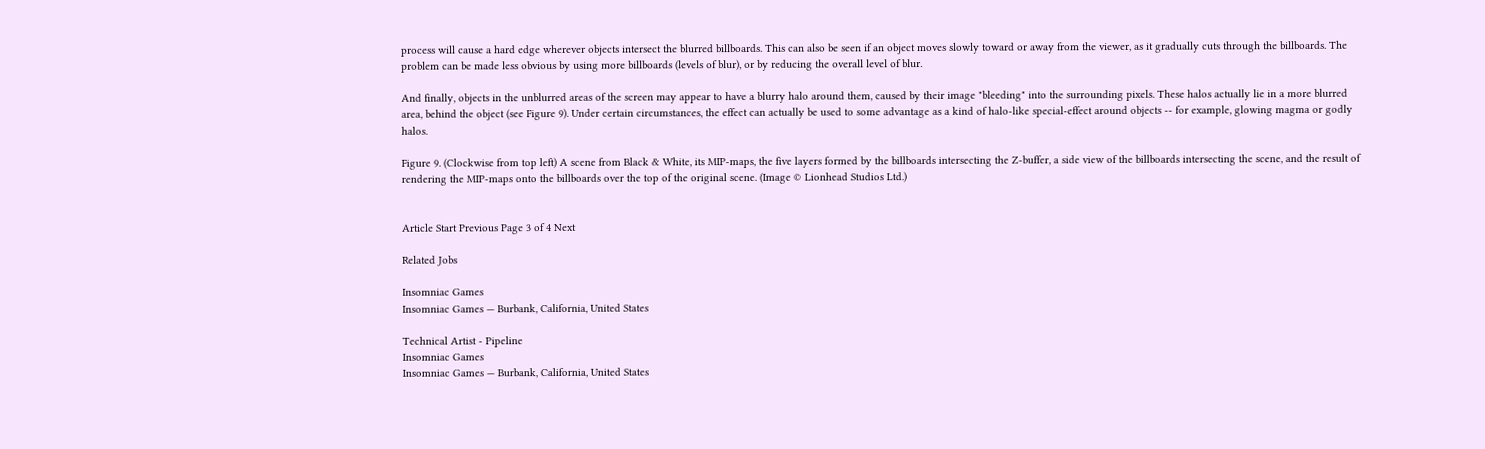process will cause a hard edge wherever objects intersect the blurred billboards. This can also be seen if an object moves slowly toward or away from the viewer, as it gradually cuts through the billboards. The problem can be made less obvious by using more billboards (levels of blur), or by reducing the overall level of blur.

And finally, objects in the unblurred areas of the screen may appear to have a blurry halo around them, caused by their image "bleeding" into the surrounding pixels. These halos actually lie in a more blurred area, behind the object (see Figure 9). Under certain circumstances, the effect can actually be used to some advantage as a kind of halo-like special-effect around objects -- for example, glowing magma or godly halos.

Figure 9. (Clockwise from top left) A scene from Black & White, its MIP-maps, the five layers formed by the billboards intersecting the Z-buffer, a side view of the billboards intersecting the scene, and the result of rendering the MIP-maps onto the billboards over the top of the original scene. (Image © Lionhead Studios Ltd.)


Article Start Previous Page 3 of 4 Next

Related Jobs

Insomniac Games
Insomniac Games — Burbank, California, United States

Technical Artist - Pipeline
Insomniac Games
Insomniac Games — Burbank, California, United States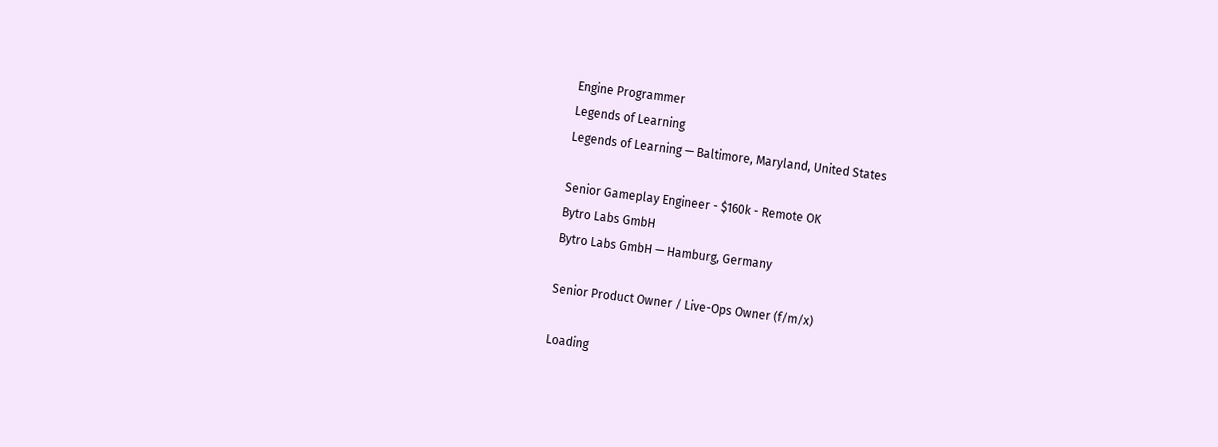Engine Programmer
Legends of Learning
Legends of Learning — Baltimore, Maryland, United States

Senior Gameplay Engineer - $160k - Remote OK
Bytro Labs GmbH
Bytro Labs GmbH — Hamburg, Germany

Senior Product Owner / Live-Ops Owner (f/m/x)

Loading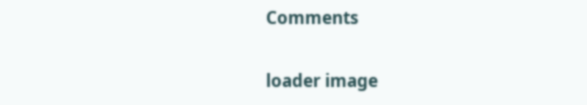Comments

loader image